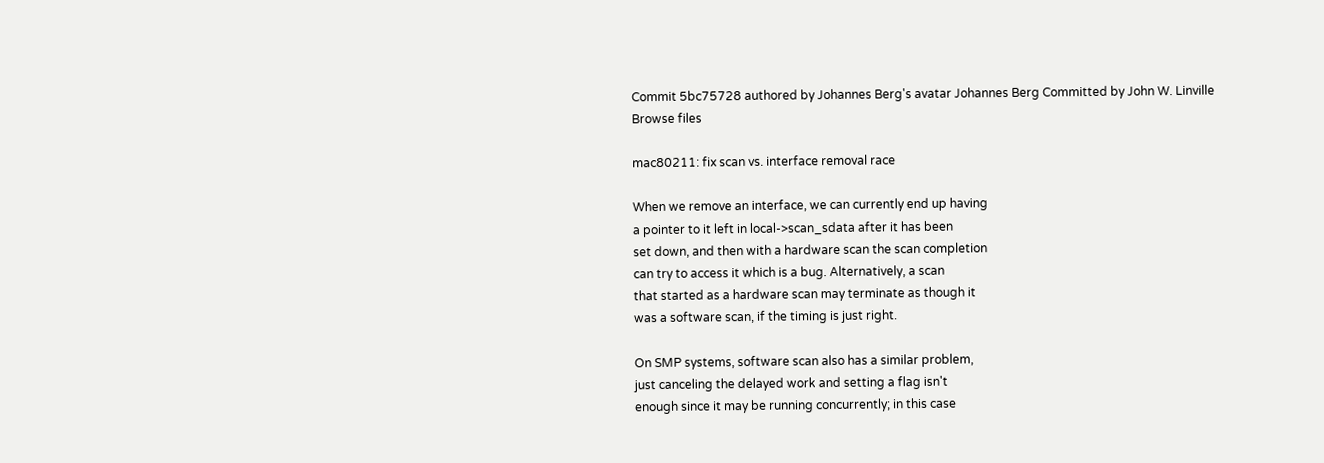Commit 5bc75728 authored by Johannes Berg's avatar Johannes Berg Committed by John W. Linville
Browse files

mac80211: fix scan vs. interface removal race

When we remove an interface, we can currently end up having
a pointer to it left in local->scan_sdata after it has been
set down, and then with a hardware scan the scan completion
can try to access it which is a bug. Alternatively, a scan
that started as a hardware scan may terminate as though it
was a software scan, if the timing is just right.

On SMP systems, software scan also has a similar problem,
just canceling the delayed work and setting a flag isn't
enough since it may be running concurrently; in this case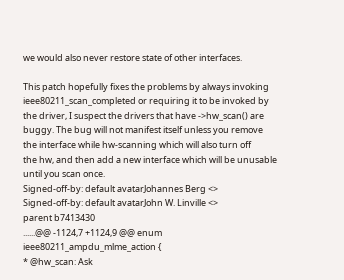we would also never restore state of other interfaces.

This patch hopefully fixes the problems by always invoking
ieee80211_scan_completed or requiring it to be invoked by
the driver, I suspect the drivers that have ->hw_scan() are
buggy. The bug will not manifest itself unless you remove
the interface while hw-scanning which will also turn off
the hw, and then add a new interface which will be unusable
until you scan once.
Signed-off-by: default avatarJohannes Berg <>
Signed-off-by: default avatarJohn W. Linville <>
parent b7413430
......@@ -1124,7 +1124,9 @@ enum ieee80211_ampdu_mlme_action {
* @hw_scan: Ask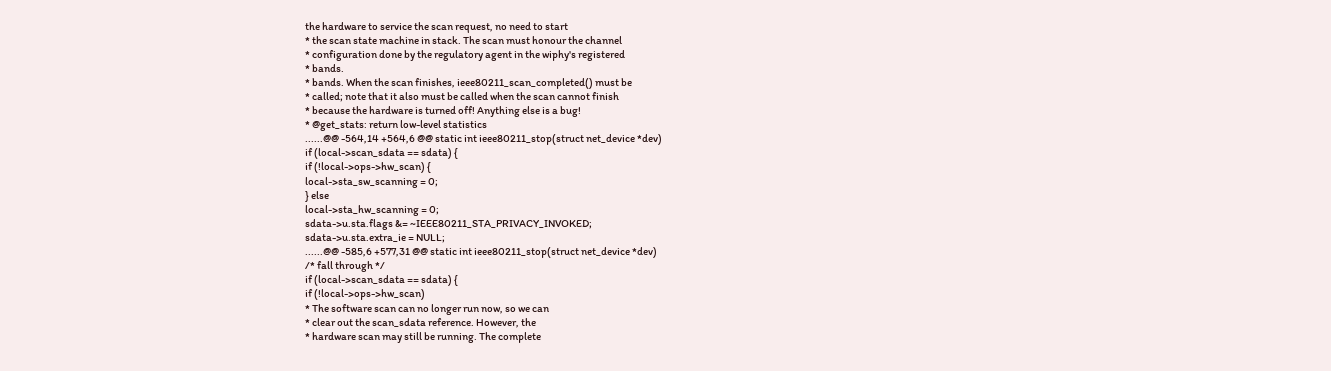the hardware to service the scan request, no need to start
* the scan state machine in stack. The scan must honour the channel
* configuration done by the regulatory agent in the wiphy's registered
* bands.
* bands. When the scan finishes, ieee80211_scan_completed() must be
* called; note that it also must be called when the scan cannot finish
* because the hardware is turned off! Anything else is a bug!
* @get_stats: return low-level statistics
......@@ -564,14 +564,6 @@ static int ieee80211_stop(struct net_device *dev)
if (local->scan_sdata == sdata) {
if (!local->ops->hw_scan) {
local->sta_sw_scanning = 0;
} else
local->sta_hw_scanning = 0;
sdata->u.sta.flags &= ~IEEE80211_STA_PRIVACY_INVOKED;
sdata->u.sta.extra_ie = NULL;
......@@ -585,6 +577,31 @@ static int ieee80211_stop(struct net_device *dev)
/* fall through */
if (local->scan_sdata == sdata) {
if (!local->ops->hw_scan)
* The software scan can no longer run now, so we can
* clear out the scan_sdata reference. However, the
* hardware scan may still be running. The complete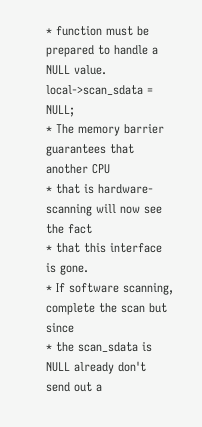* function must be prepared to handle a NULL value.
local->scan_sdata = NULL;
* The memory barrier guarantees that another CPU
* that is hardware-scanning will now see the fact
* that this interface is gone.
* If software scanning, complete the scan but since
* the scan_sdata is NULL already don't send out a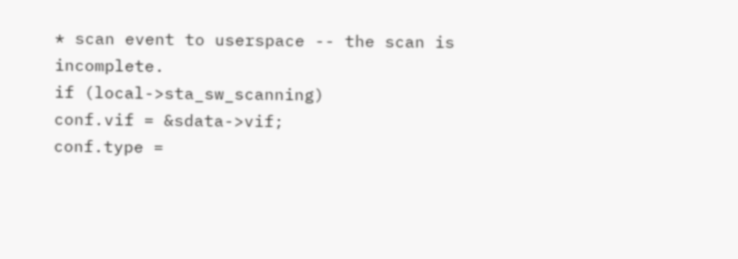* scan event to userspace -- the scan is incomplete.
if (local->sta_sw_scanning)
conf.vif = &sdata->vif;
conf.type =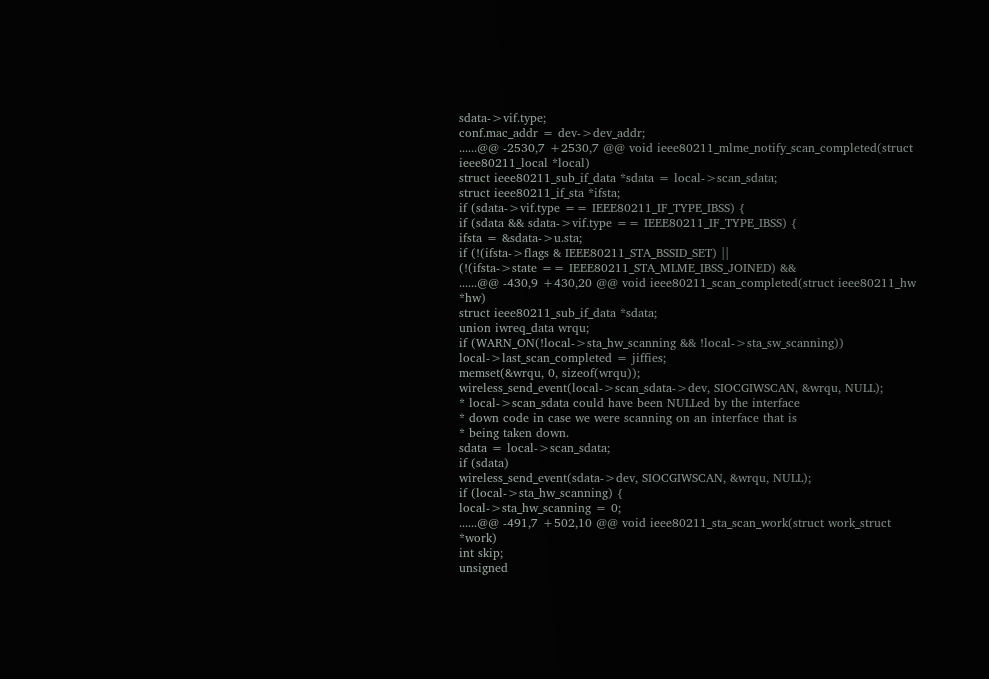sdata->vif.type;
conf.mac_addr = dev->dev_addr;
......@@ -2530,7 +2530,7 @@ void ieee80211_mlme_notify_scan_completed(struct ieee80211_local *local)
struct ieee80211_sub_if_data *sdata = local->scan_sdata;
struct ieee80211_if_sta *ifsta;
if (sdata->vif.type == IEEE80211_IF_TYPE_IBSS) {
if (sdata && sdata->vif.type == IEEE80211_IF_TYPE_IBSS) {
ifsta = &sdata->u.sta;
if (!(ifsta->flags & IEEE80211_STA_BSSID_SET) ||
(!(ifsta->state == IEEE80211_STA_MLME_IBSS_JOINED) &&
......@@ -430,9 +430,20 @@ void ieee80211_scan_completed(struct ieee80211_hw *hw)
struct ieee80211_sub_if_data *sdata;
union iwreq_data wrqu;
if (WARN_ON(!local->sta_hw_scanning && !local->sta_sw_scanning))
local->last_scan_completed = jiffies;
memset(&wrqu, 0, sizeof(wrqu));
wireless_send_event(local->scan_sdata->dev, SIOCGIWSCAN, &wrqu, NULL);
* local->scan_sdata could have been NULLed by the interface
* down code in case we were scanning on an interface that is
* being taken down.
sdata = local->scan_sdata;
if (sdata)
wireless_send_event(sdata->dev, SIOCGIWSCAN, &wrqu, NULL);
if (local->sta_hw_scanning) {
local->sta_hw_scanning = 0;
......@@ -491,7 +502,10 @@ void ieee80211_sta_scan_work(struct work_struct *work)
int skip;
unsigned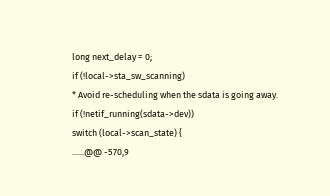long next_delay = 0;
if (!local->sta_sw_scanning)
* Avoid re-scheduling when the sdata is going away.
if (!netif_running(sdata->dev))
switch (local->scan_state) {
......@@ -570,9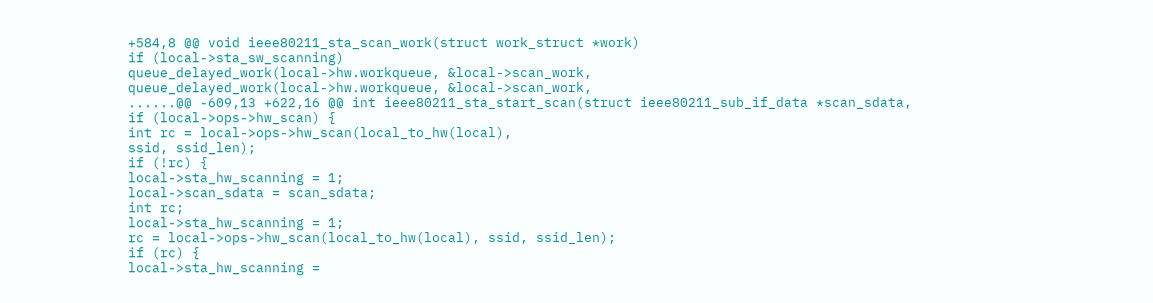+584,8 @@ void ieee80211_sta_scan_work(struct work_struct *work)
if (local->sta_sw_scanning)
queue_delayed_work(local->hw.workqueue, &local->scan_work,
queue_delayed_work(local->hw.workqueue, &local->scan_work,
......@@ -609,13 +622,16 @@ int ieee80211_sta_start_scan(struct ieee80211_sub_if_data *scan_sdata,
if (local->ops->hw_scan) {
int rc = local->ops->hw_scan(local_to_hw(local),
ssid, ssid_len);
if (!rc) {
local->sta_hw_scanning = 1;
local->scan_sdata = scan_sdata;
int rc;
local->sta_hw_scanning = 1;
rc = local->ops->hw_scan(local_to_hw(local), ssid, ssid_len);
if (rc) {
local->sta_hw_scanning =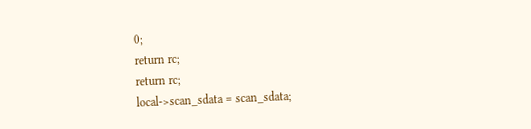0;
return rc;
return rc;
local->scan_sdata = scan_sdata;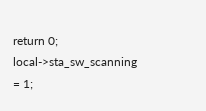return 0;
local->sta_sw_scanning = 1;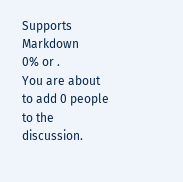Supports Markdown
0% or .
You are about to add 0 people to the discussion.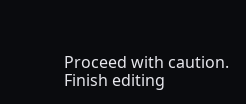Proceed with caution.
Finish editing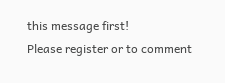this message first!
Please register or to comment